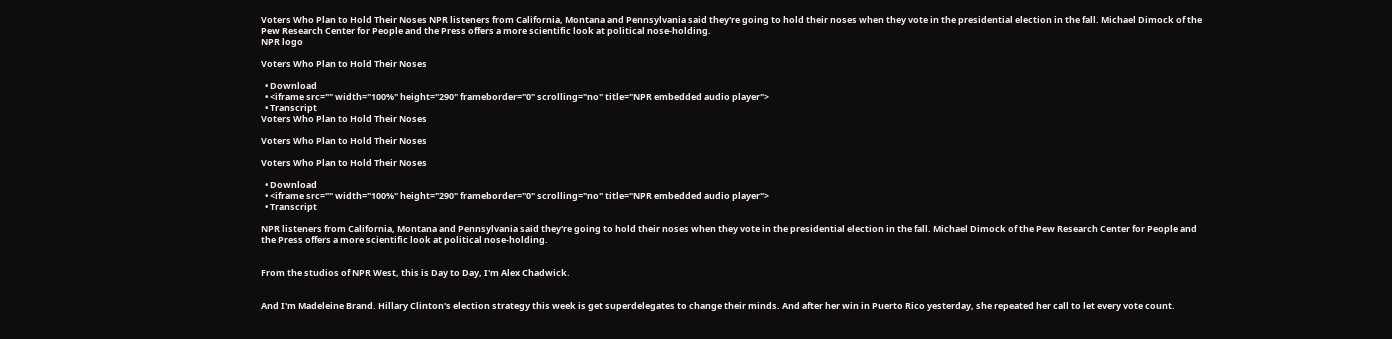Voters Who Plan to Hold Their Noses NPR listeners from California, Montana and Pennsylvania said they're going to hold their noses when they vote in the presidential election in the fall. Michael Dimock of the Pew Research Center for People and the Press offers a more scientific look at political nose-holding.
NPR logo

Voters Who Plan to Hold Their Noses

  • Download
  • <iframe src="" width="100%" height="290" frameborder="0" scrolling="no" title="NPR embedded audio player">
  • Transcript
Voters Who Plan to Hold Their Noses

Voters Who Plan to Hold Their Noses

Voters Who Plan to Hold Their Noses

  • Download
  • <iframe src="" width="100%" height="290" frameborder="0" scrolling="no" title="NPR embedded audio player">
  • Transcript

NPR listeners from California, Montana and Pennsylvania said they're going to hold their noses when they vote in the presidential election in the fall. Michael Dimock of the Pew Research Center for People and the Press offers a more scientific look at political nose-holding.


From the studios of NPR West, this is Day to Day, I'm Alex Chadwick.


And I'm Madeleine Brand. Hillary Clinton's election strategy this week is get superdelegates to change their minds. And after her win in Puerto Rico yesterday, she repeated her call to let every vote count.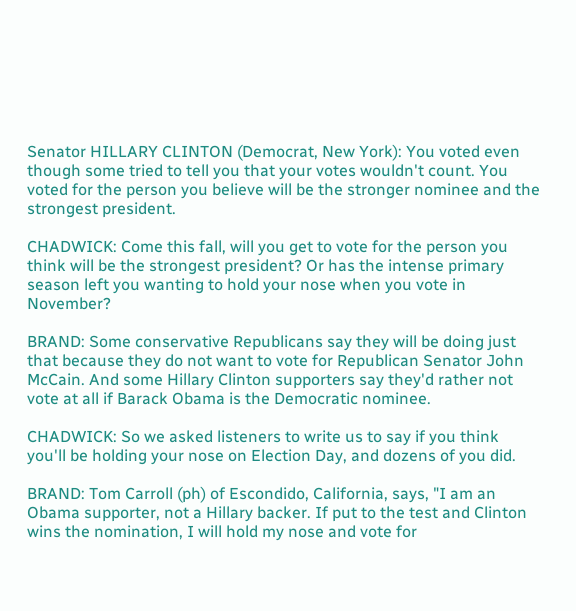Senator HILLARY CLINTON (Democrat, New York): You voted even though some tried to tell you that your votes wouldn't count. You voted for the person you believe will be the stronger nominee and the strongest president.

CHADWICK: Come this fall, will you get to vote for the person you think will be the strongest president? Or has the intense primary season left you wanting to hold your nose when you vote in November?

BRAND: Some conservative Republicans say they will be doing just that because they do not want to vote for Republican Senator John McCain. And some Hillary Clinton supporters say they'd rather not vote at all if Barack Obama is the Democratic nominee.

CHADWICK: So we asked listeners to write us to say if you think you'll be holding your nose on Election Day, and dozens of you did.

BRAND: Tom Carroll (ph) of Escondido, California, says, "I am an Obama supporter, not a Hillary backer. If put to the test and Clinton wins the nomination, I will hold my nose and vote for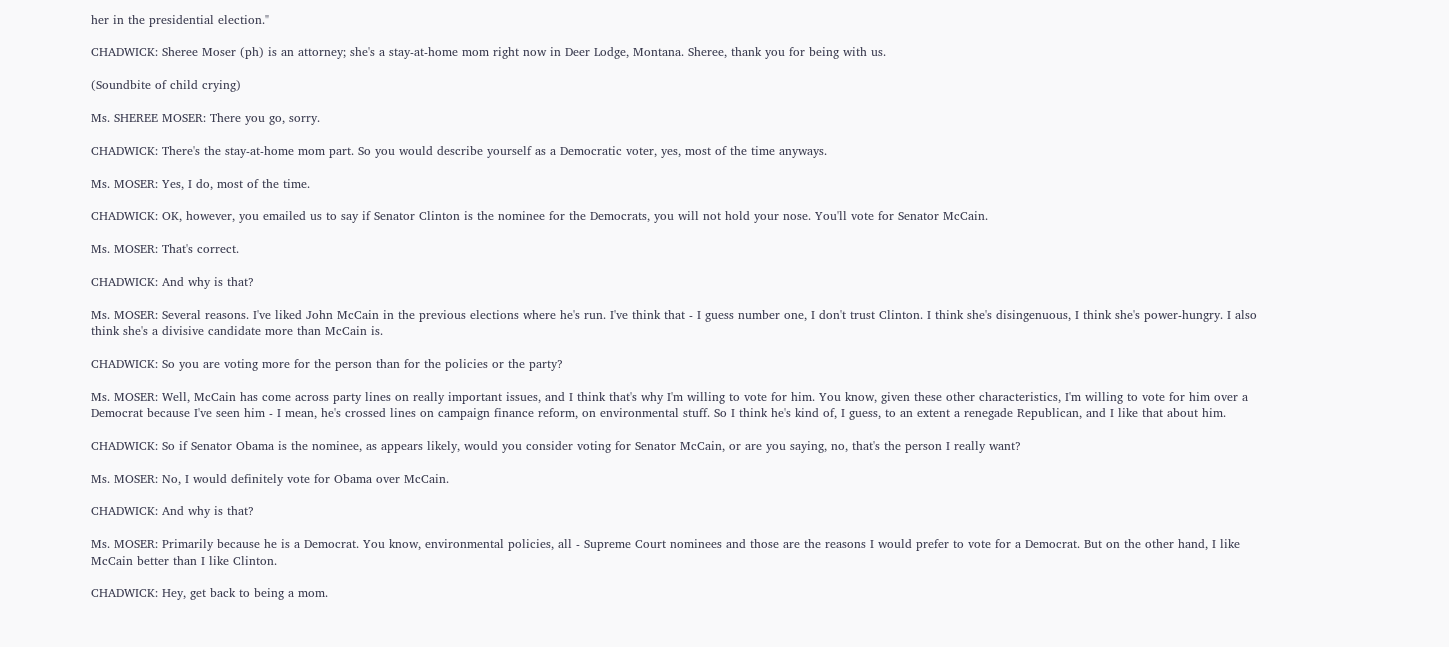her in the presidential election."

CHADWICK: Sheree Moser (ph) is an attorney; she's a stay-at-home mom right now in Deer Lodge, Montana. Sheree, thank you for being with us.

(Soundbite of child crying)

Ms. SHEREE MOSER: There you go, sorry.

CHADWICK: There's the stay-at-home mom part. So you would describe yourself as a Democratic voter, yes, most of the time anyways.

Ms. MOSER: Yes, I do, most of the time.

CHADWICK: OK, however, you emailed us to say if Senator Clinton is the nominee for the Democrats, you will not hold your nose. You'll vote for Senator McCain.

Ms. MOSER: That's correct.

CHADWICK: And why is that?

Ms. MOSER: Several reasons. I've liked John McCain in the previous elections where he's run. I've think that - I guess number one, I don't trust Clinton. I think she's disingenuous, I think she's power-hungry. I also think she's a divisive candidate more than McCain is.

CHADWICK: So you are voting more for the person than for the policies or the party?

Ms. MOSER: Well, McCain has come across party lines on really important issues, and I think that's why I'm willing to vote for him. You know, given these other characteristics, I'm willing to vote for him over a Democrat because I've seen him - I mean, he's crossed lines on campaign finance reform, on environmental stuff. So I think he's kind of, I guess, to an extent a renegade Republican, and I like that about him.

CHADWICK: So if Senator Obama is the nominee, as appears likely, would you consider voting for Senator McCain, or are you saying, no, that's the person I really want?

Ms. MOSER: No, I would definitely vote for Obama over McCain.

CHADWICK: And why is that?

Ms. MOSER: Primarily because he is a Democrat. You know, environmental policies, all - Supreme Court nominees and those are the reasons I would prefer to vote for a Democrat. But on the other hand, I like McCain better than I like Clinton.

CHADWICK: Hey, get back to being a mom.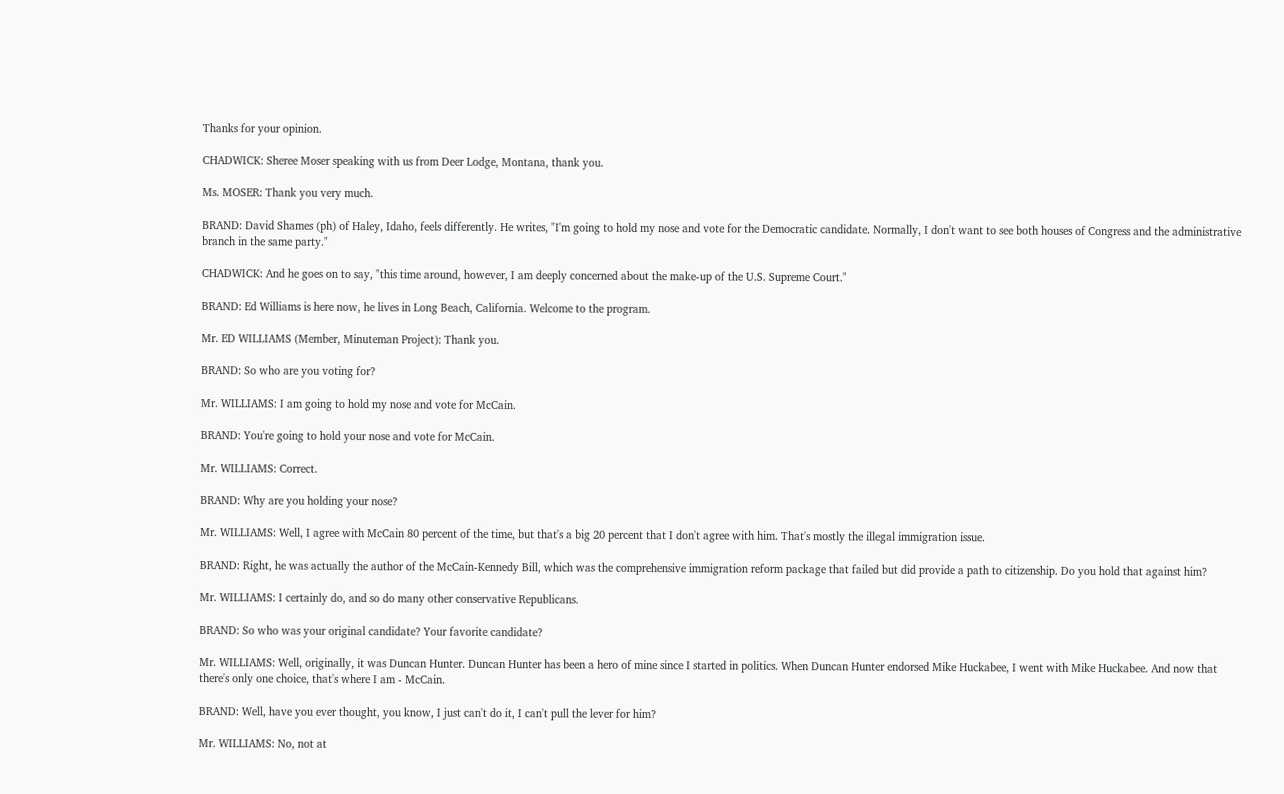Thanks for your opinion.

CHADWICK: Sheree Moser speaking with us from Deer Lodge, Montana, thank you.

Ms. MOSER: Thank you very much.

BRAND: David Shames (ph) of Haley, Idaho, feels differently. He writes, "I'm going to hold my nose and vote for the Democratic candidate. Normally, I don't want to see both houses of Congress and the administrative branch in the same party."

CHADWICK: And he goes on to say, "this time around, however, I am deeply concerned about the make-up of the U.S. Supreme Court."

BRAND: Ed Williams is here now, he lives in Long Beach, California. Welcome to the program.

Mr. ED WILLIAMS (Member, Minuteman Project): Thank you.

BRAND: So who are you voting for?

Mr. WILLIAMS: I am going to hold my nose and vote for McCain.

BRAND: You're going to hold your nose and vote for McCain.

Mr. WILLIAMS: Correct.

BRAND: Why are you holding your nose?

Mr. WILLIAMS: Well, I agree with McCain 80 percent of the time, but that's a big 20 percent that I don't agree with him. That's mostly the illegal immigration issue.

BRAND: Right, he was actually the author of the McCain-Kennedy Bill, which was the comprehensive immigration reform package that failed but did provide a path to citizenship. Do you hold that against him?

Mr. WILLIAMS: I certainly do, and so do many other conservative Republicans.

BRAND: So who was your original candidate? Your favorite candidate?

Mr. WILLIAMS: Well, originally, it was Duncan Hunter. Duncan Hunter has been a hero of mine since I started in politics. When Duncan Hunter endorsed Mike Huckabee, I went with Mike Huckabee. And now that there's only one choice, that's where I am - McCain.

BRAND: Well, have you ever thought, you know, I just can't do it, I can't pull the lever for him?

Mr. WILLIAMS: No, not at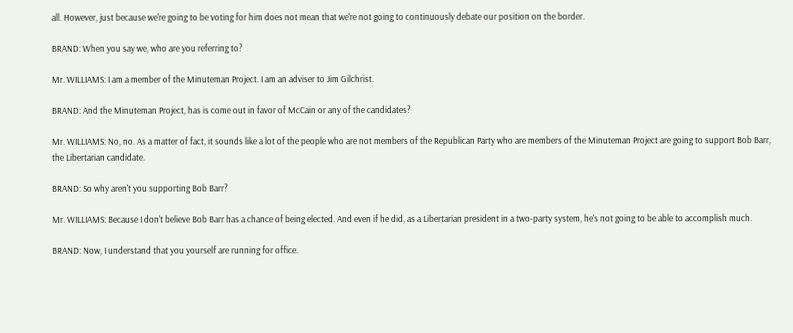all. However, just because we're going to be voting for him does not mean that we're not going to continuously debate our position on the border.

BRAND: When you say we, who are you referring to?

Mr. WILLIAMS: I am a member of the Minuteman Project. I am an adviser to Jim Gilchrist.

BRAND: And the Minuteman Project, has is come out in favor of McCain or any of the candidates?

Mr. WILLIAMS: No, no. As a matter of fact, it sounds like a lot of the people who are not members of the Republican Party who are members of the Minuteman Project are going to support Bob Barr, the Libertarian candidate.

BRAND: So why aren't you supporting Bob Barr?

Mr. WILLIAMS: Because I don't believe Bob Barr has a chance of being elected. And even if he did, as a Libertarian president in a two-party system, he's not going to be able to accomplish much.

BRAND: Now, I understand that you yourself are running for office.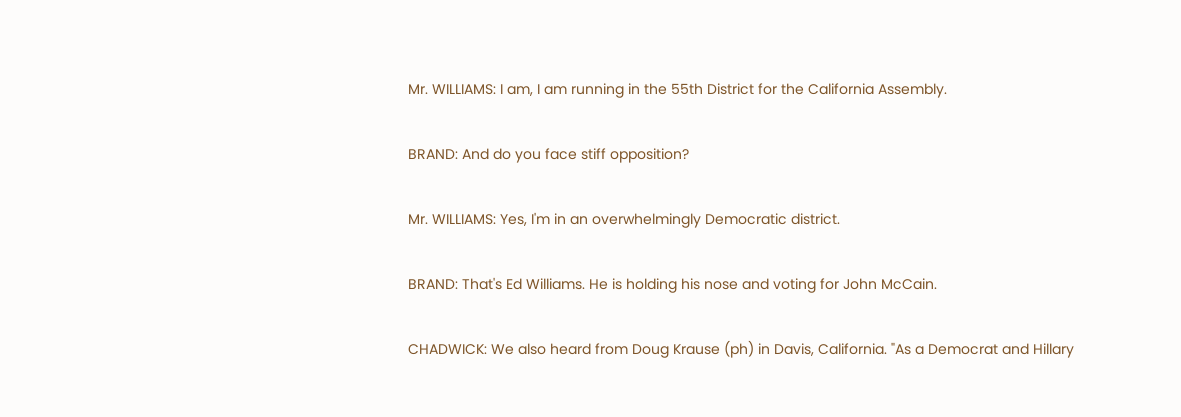Mr. WILLIAMS: I am, I am running in the 55th District for the California Assembly.

BRAND: And do you face stiff opposition?

Mr. WILLIAMS: Yes, I'm in an overwhelmingly Democratic district.

BRAND: That's Ed Williams. He is holding his nose and voting for John McCain.

CHADWICK: We also heard from Doug Krause (ph) in Davis, California. "As a Democrat and Hillary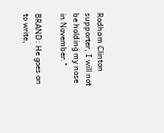Rodham Clinton supporter, I will not be holding my nose in November."

BRAND: He goes on to write,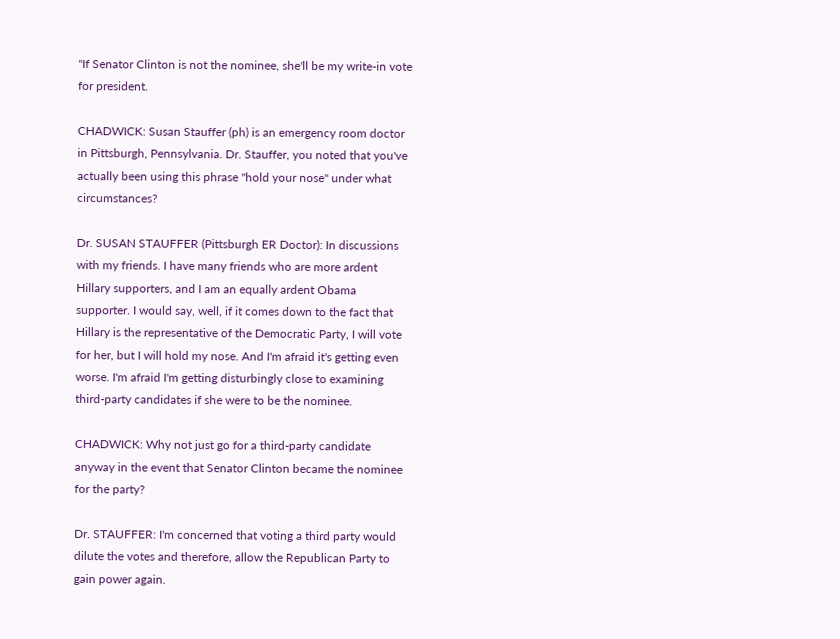"If Senator Clinton is not the nominee, she'll be my write-in vote for president.

CHADWICK: Susan Stauffer (ph) is an emergency room doctor in Pittsburgh, Pennsylvania. Dr. Stauffer, you noted that you've actually been using this phrase "hold your nose" under what circumstances?

Dr. SUSAN STAUFFER (Pittsburgh ER Doctor): In discussions with my friends. I have many friends who are more ardent Hillary supporters, and I am an equally ardent Obama supporter. I would say, well, if it comes down to the fact that Hillary is the representative of the Democratic Party, I will vote for her, but I will hold my nose. And I'm afraid it's getting even worse. I'm afraid I'm getting disturbingly close to examining third-party candidates if she were to be the nominee.

CHADWICK: Why not just go for a third-party candidate anyway in the event that Senator Clinton became the nominee for the party?

Dr. STAUFFER: I'm concerned that voting a third party would dilute the votes and therefore, allow the Republican Party to gain power again.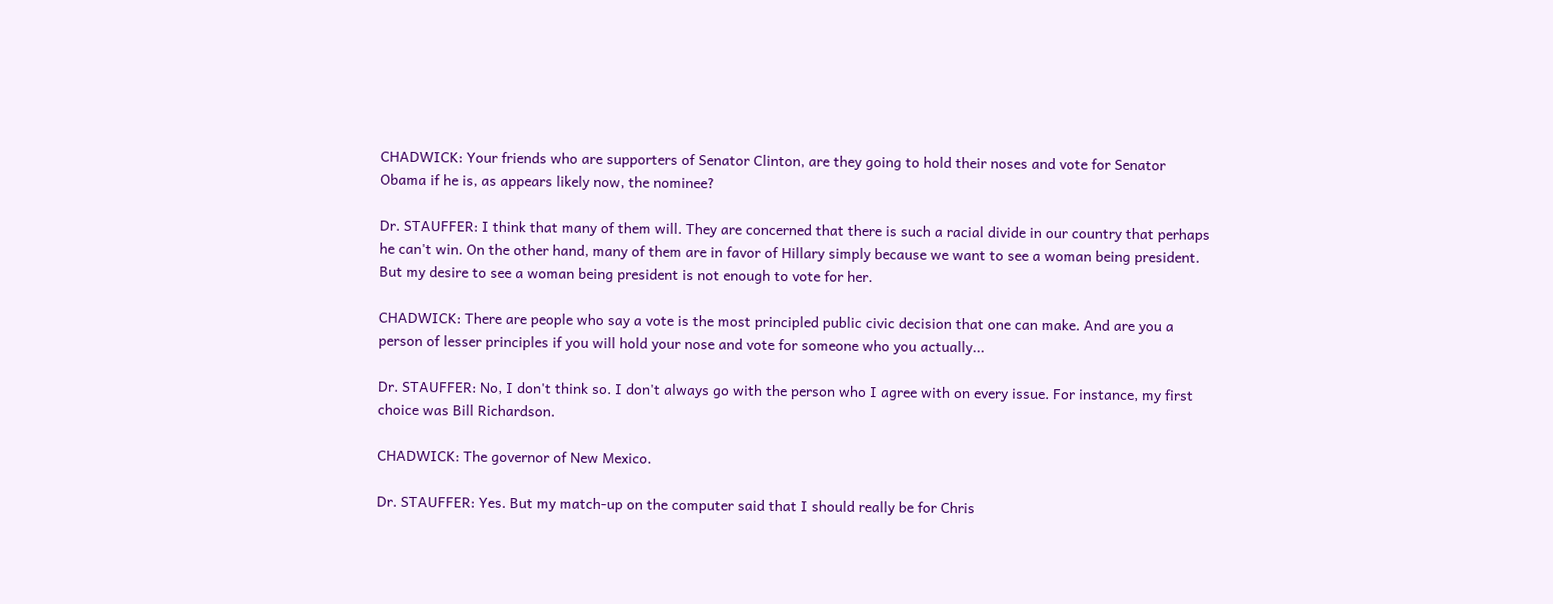CHADWICK: Your friends who are supporters of Senator Clinton, are they going to hold their noses and vote for Senator Obama if he is, as appears likely now, the nominee?

Dr. STAUFFER: I think that many of them will. They are concerned that there is such a racial divide in our country that perhaps he can't win. On the other hand, many of them are in favor of Hillary simply because we want to see a woman being president. But my desire to see a woman being president is not enough to vote for her.

CHADWICK: There are people who say a vote is the most principled public civic decision that one can make. And are you a person of lesser principles if you will hold your nose and vote for someone who you actually...

Dr. STAUFFER: No, I don't think so. I don't always go with the person who I agree with on every issue. For instance, my first choice was Bill Richardson.

CHADWICK: The governor of New Mexico.

Dr. STAUFFER: Yes. But my match-up on the computer said that I should really be for Chris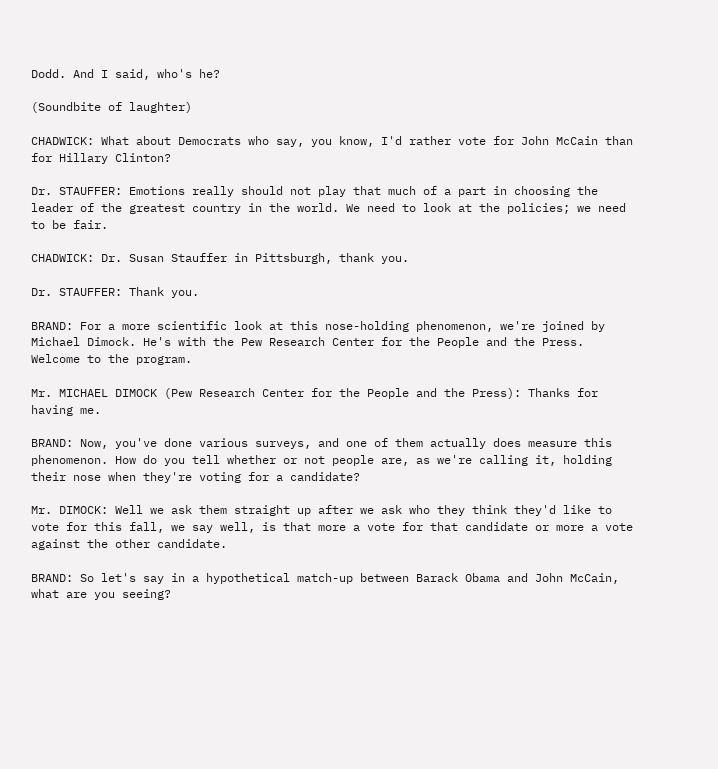Dodd. And I said, who's he?

(Soundbite of laughter)

CHADWICK: What about Democrats who say, you know, I'd rather vote for John McCain than for Hillary Clinton?

Dr. STAUFFER: Emotions really should not play that much of a part in choosing the leader of the greatest country in the world. We need to look at the policies; we need to be fair.

CHADWICK: Dr. Susan Stauffer in Pittsburgh, thank you.

Dr. STAUFFER: Thank you.

BRAND: For a more scientific look at this nose-holding phenomenon, we're joined by Michael Dimock. He's with the Pew Research Center for the People and the Press. Welcome to the program.

Mr. MICHAEL DIMOCK (Pew Research Center for the People and the Press): Thanks for having me.

BRAND: Now, you've done various surveys, and one of them actually does measure this phenomenon. How do you tell whether or not people are, as we're calling it, holding their nose when they're voting for a candidate?

Mr. DIMOCK: Well we ask them straight up after we ask who they think they'd like to vote for this fall, we say well, is that more a vote for that candidate or more a vote against the other candidate.

BRAND: So let's say in a hypothetical match-up between Barack Obama and John McCain, what are you seeing?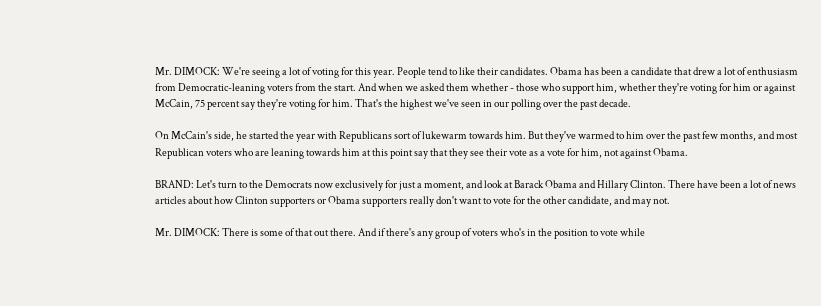Mr. DIMOCK: We're seeing a lot of voting for this year. People tend to like their candidates. Obama has been a candidate that drew a lot of enthusiasm from Democratic-leaning voters from the start. And when we asked them whether - those who support him, whether they're voting for him or against McCain, 75 percent say they're voting for him. That's the highest we've seen in our polling over the past decade.

On McCain's side, he started the year with Republicans sort of lukewarm towards him. But they've warmed to him over the past few months, and most Republican voters who are leaning towards him at this point say that they see their vote as a vote for him, not against Obama.

BRAND: Let's turn to the Democrats now exclusively for just a moment, and look at Barack Obama and Hillary Clinton. There have been a lot of news articles about how Clinton supporters or Obama supporters really don't want to vote for the other candidate, and may not.

Mr. DIMOCK: There is some of that out there. And if there's any group of voters who's in the position to vote while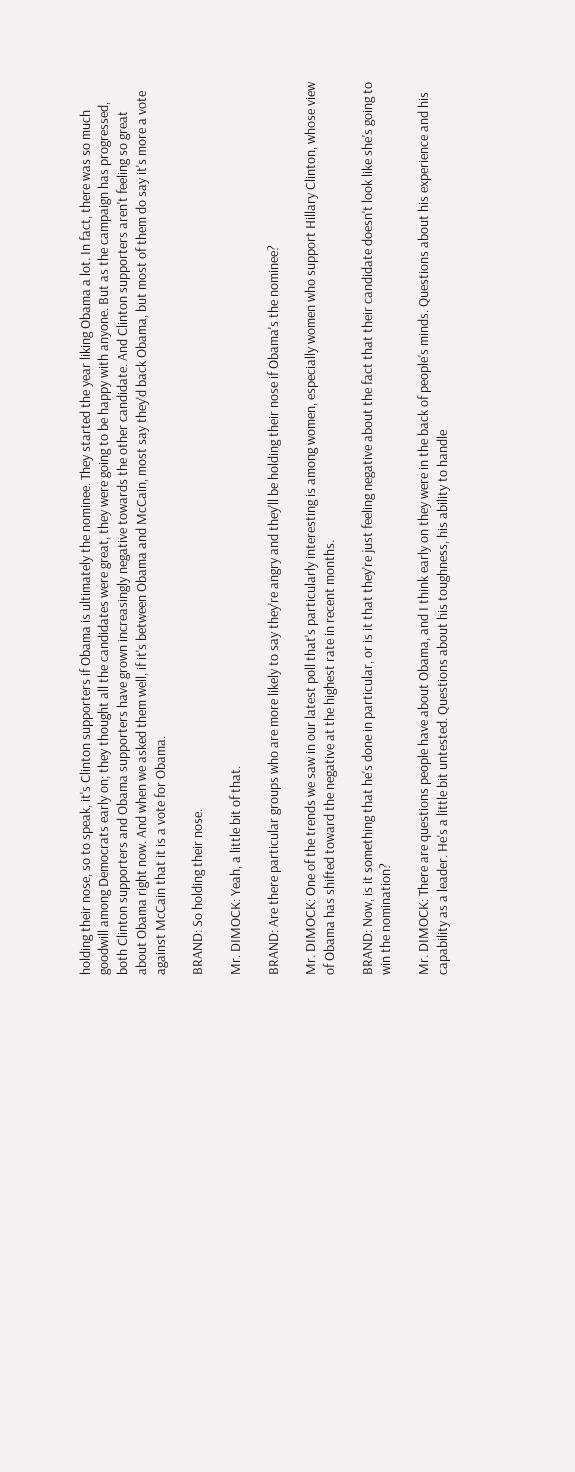holding their nose, so to speak, it's Clinton supporters if Obama is ultimately the nominee. They started the year liking Obama a lot. In fact, there was so much goodwill among Democrats early on; they thought all the candidates were great, they were going to be happy with anyone. But as the campaign has progressed, both Clinton supporters and Obama supporters have grown increasingly negative towards the other candidate. And Clinton supporters aren't feeling so great about Obama right now. And when we asked them well, if it's between Obama and McCain, most say they'd back Obama, but most of them do say it's more a vote against McCain that it is a vote for Obama.

BRAND: So holding their nose.

Mr. DIMOCK: Yeah, a little bit of that.

BRAND: Are there particular groups who are more likely to say they're angry and they'll be holding their nose if Obama's the nominee?

Mr. DIMOCK: One of the trends we saw in our latest poll that's particularly interesting is among women, especially women who support Hillary Clinton, whose view of Obama has shifted toward the negative at the highest rate in recent months.

BRAND: Now, is it something that he's done in particular, or is it that they're just feeling negative about the fact that their candidate doesn't look like she's going to win the nomination?

Mr. DIMOCK: There are questions people have about Obama, and I think early on they were in the back of people's minds. Questions about his experience and his capability as a leader. He's a little bit untested. Questions about his toughness, his ability to handle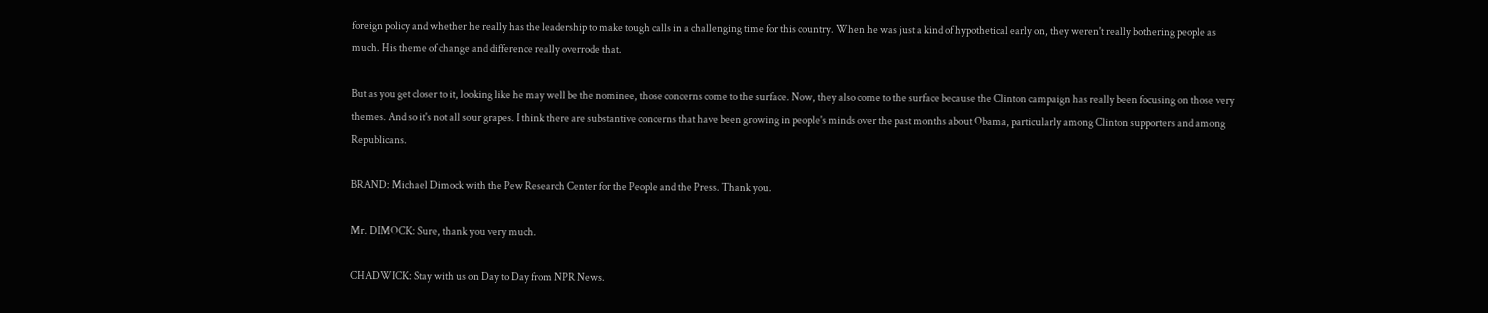foreign policy and whether he really has the leadership to make tough calls in a challenging time for this country. When he was just a kind of hypothetical early on, they weren't really bothering people as much. His theme of change and difference really overrode that.

But as you get closer to it, looking like he may well be the nominee, those concerns come to the surface. Now, they also come to the surface because the Clinton campaign has really been focusing on those very themes. And so it's not all sour grapes. I think there are substantive concerns that have been growing in people's minds over the past months about Obama, particularly among Clinton supporters and among Republicans.

BRAND: Michael Dimock with the Pew Research Center for the People and the Press. Thank you.

Mr. DIMOCK: Sure, thank you very much.

CHADWICK: Stay with us on Day to Day from NPR News.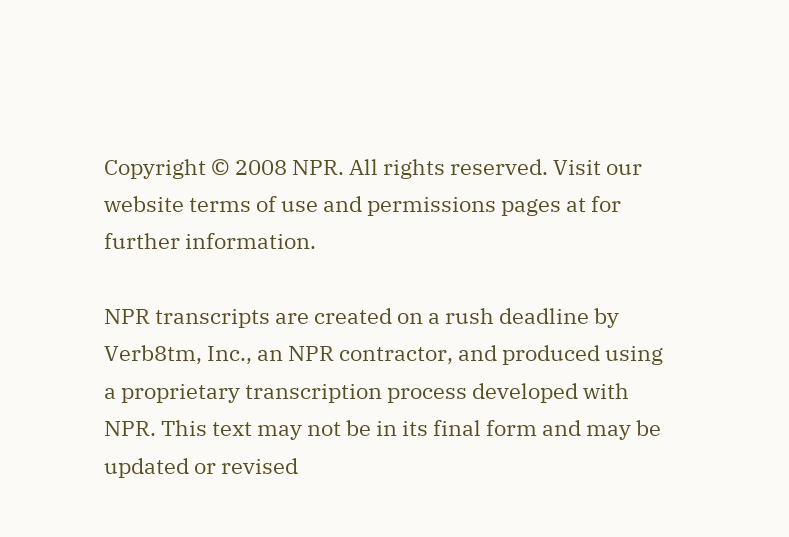Copyright © 2008 NPR. All rights reserved. Visit our website terms of use and permissions pages at for further information.

NPR transcripts are created on a rush deadline by Verb8tm, Inc., an NPR contractor, and produced using a proprietary transcription process developed with NPR. This text may not be in its final form and may be updated or revised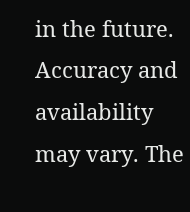in the future. Accuracy and availability may vary. The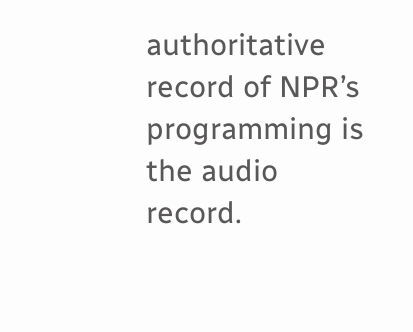authoritative record of NPR’s programming is the audio record.